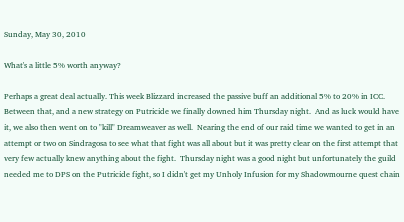Sunday, May 30, 2010

What's a little 5% worth anyway?

Perhaps a great deal actually. This week Blizzard increased the passive buff an additional 5% to 20% in ICC. Between that, and a new strategy on Putricide we finally downed him Thursday night.  And as luck would have it, we also then went on to "kill" Dreamweaver as well.  Nearing the end of our raid time we wanted to get in an attempt or two on Sindragosa to see what that fight was all about but it was pretty clear on the first attempt that very few actually knew anything about the fight.  Thursday night was a good night but unfortunately the guild needed me to DPS on the Putricide fight, so I didn't get my Unholy Infusion for my Shadowmourne quest chain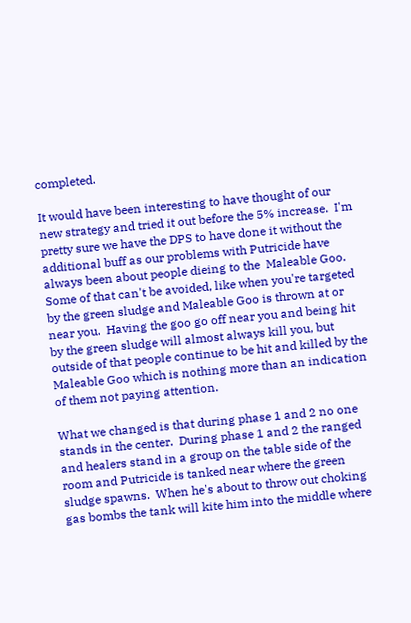completed.

It would have been interesting to have thought of our new strategy and tried it out before the 5% increase.  I'm pretty sure we have the DPS to have done it without the additional buff as our problems with Putricide have always been about people dieing to the  Maleable Goo.  Some of that can't be avoided, like when you're targeted by the green sludge and Maleable Goo is thrown at or near you.  Having the goo go off near you and being hit by the green sludge will almost always kill you, but outside of that people continue to be hit and killed by the Maleable Goo which is nothing more than an indication of them not paying attention.

What we changed is that during phase 1 and 2 no one stands in the center.  During phase 1 and 2 the ranged and healers stand in a group on the table side of the room and Putricide is tanked near where the green sludge spawns.  When he's about to throw out choking gas bombs the tank will kite him into the middle where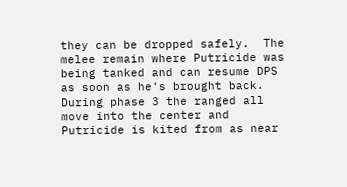they can be dropped safely.  The melee remain where Putricide was being tanked and can resume DPS as soon as he's brought back.  During phase 3 the ranged all move into the center and Putricide is kited from as near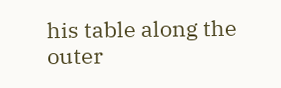his table along the outer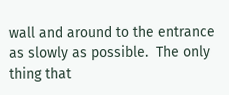wall and around to the entrance as slowly as possible.  The only thing that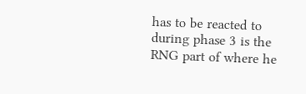has to be reacted to during phase 3 is the RNG part of where he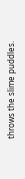throws the slime puddles.